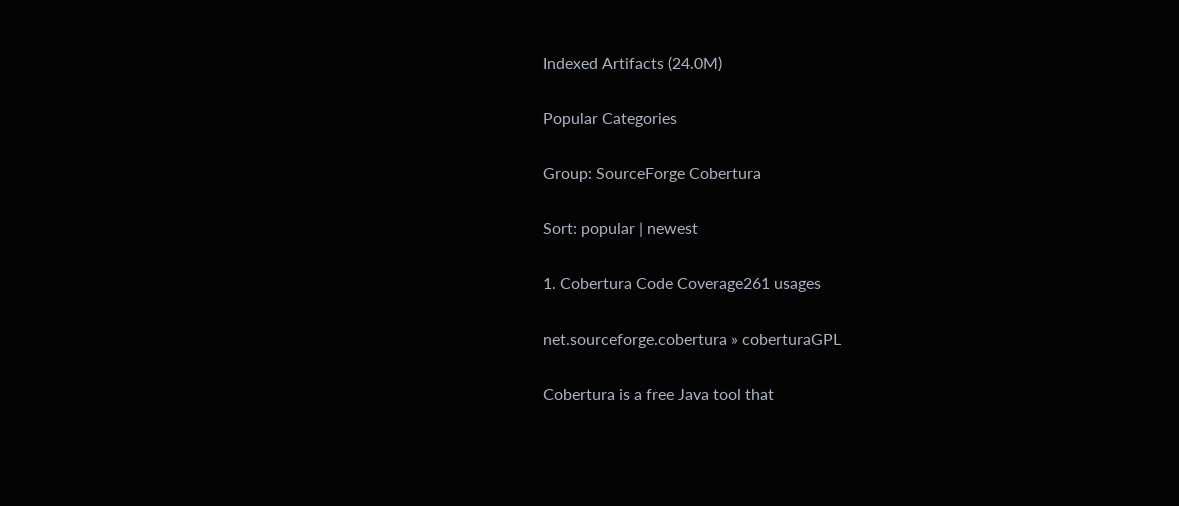Indexed Artifacts (24.0M)

Popular Categories

Group: SourceForge Cobertura

Sort: popular | newest

1. Cobertura Code Coverage261 usages

net.sourceforge.cobertura » coberturaGPL

Cobertura is a free Java tool that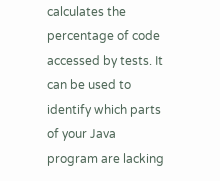calculates the percentage of code accessed by tests. It can be used to identify which parts of your Java program are lacking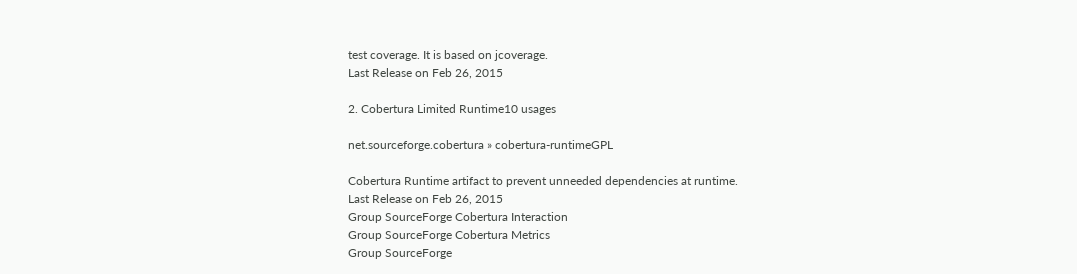test coverage. It is based on jcoverage.
Last Release on Feb 26, 2015

2. Cobertura Limited Runtime10 usages

net.sourceforge.cobertura » cobertura-runtimeGPL

Cobertura Runtime artifact to prevent unneeded dependencies at runtime.
Last Release on Feb 26, 2015
Group SourceForge Cobertura Interaction
Group SourceForge Cobertura Metrics
Group SourceForge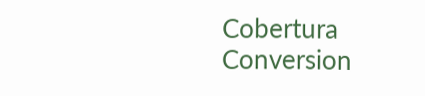Cobertura Conversion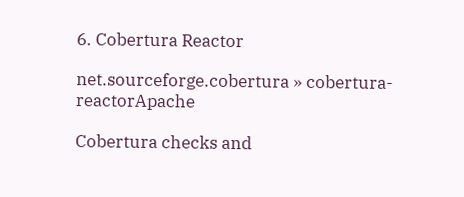6. Cobertura Reactor

net.sourceforge.cobertura » cobertura-reactorApache

Cobertura checks and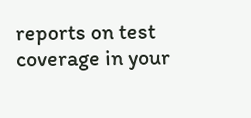reports on test coverage in your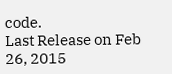code.
Last Release on Feb 26, 2015